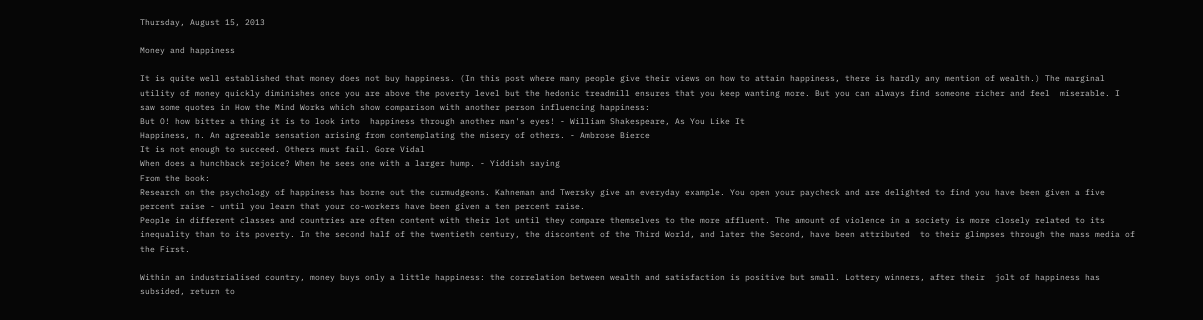Thursday, August 15, 2013

Money and happiness

It is quite well established that money does not buy happiness. (In this post where many people give their views on how to attain happiness, there is hardly any mention of wealth.) The marginal utility of money quickly diminishes once you are above the poverty level but the hedonic treadmill ensures that you keep wanting more. But you can always find someone richer and feel  miserable. I saw some quotes in How the Mind Works which show comparison with another person influencing happiness:
But O! how bitter a thing it is to look into  happiness through another man's eyes! - William Shakespeare, As You Like It
Happiness, n. An agreeable sensation arising from contemplating the misery of others. - Ambrose Bierce
It is not enough to succeed. Others must fail. Gore Vidal
When does a hunchback rejoice? When he sees one with a larger hump. - Yiddish saying
From the book:
Research on the psychology of happiness has borne out the curmudgeons. Kahneman and Twersky give an everyday example. You open your paycheck and are delighted to find you have been given a five percent raise - until you learn that your co-workers have been given a ten percent raise.
People in different classes and countries are often content with their lot until they compare themselves to the more affluent. The amount of violence in a society is more closely related to its inequality than to its poverty. In the second half of the twentieth century, the discontent of the Third World, and later the Second, have been attributed  to their glimpses through the mass media of the First.

Within an industrialised country, money buys only a little happiness: the correlation between wealth and satisfaction is positive but small. Lottery winners, after their  jolt of happiness has subsided, return to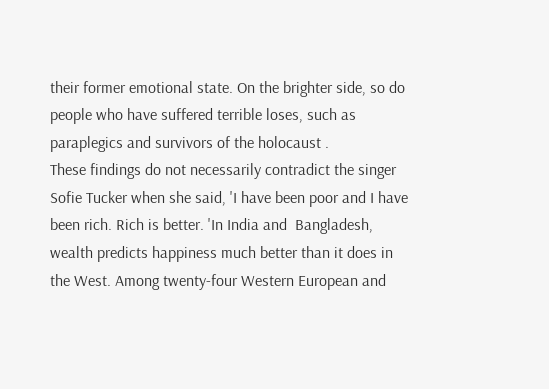their former emotional state. On the brighter side, so do people who have suffered terrible loses, such as paraplegics and survivors of the holocaust .
These findings do not necessarily contradict the singer Sofie Tucker when she said, 'I have been poor and I have been rich. Rich is better. 'In India and  Bangladesh, wealth predicts happiness much better than it does in the West. Among twenty-four Western European and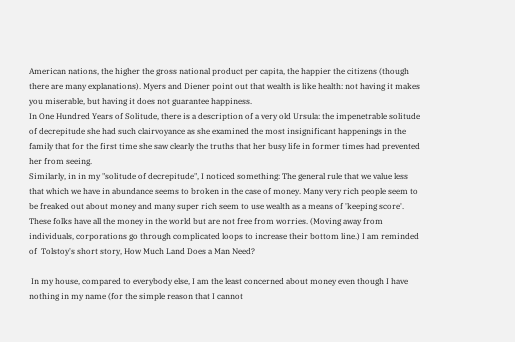American nations, the higher the gross national product per capita, the happier the citizens (though there are many explanations). Myers and Diener point out that wealth is like health: not having it makes you miserable, but having it does not guarantee happiness.
In One Hundred Years of Solitude, there is a description of a very old Ursula: the impenetrable solitude of decrepitude she had such clairvoyance as she examined the most insignificant happenings in the family that for the first time she saw clearly the truths that her busy life in former times had prevented her from seeing.
Similarly, in in my "solitude of decrepitude", I noticed something: The general rule that we value less that which we have in abundance seems to broken in the case of money. Many very rich people seem to be freaked out about money and many super rich seem to use wealth as a means of 'keeping score'. These folks have all the money in the world but are not free from worries. (Moving away from individuals, corporations go through complicated loops to increase their bottom line.) I am reminded of  Tolstoy's short story, How Much Land Does a Man Need?

 In my house, compared to everybody else, I am the least concerned about money even though I have nothing in my name (for the simple reason that I cannot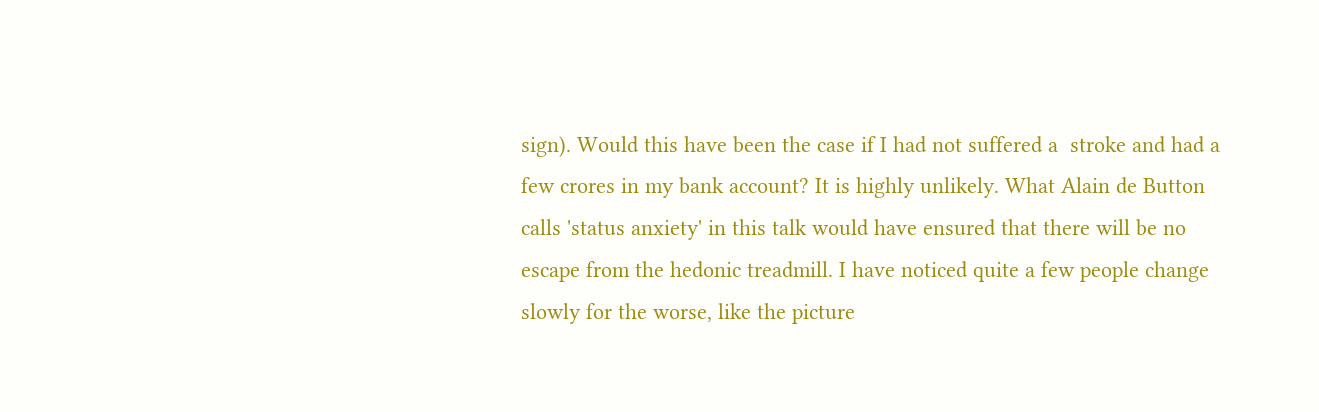sign). Would this have been the case if I had not suffered a  stroke and had a few crores in my bank account? It is highly unlikely. What Alain de Button calls 'status anxiety' in this talk would have ensured that there will be no escape from the hedonic treadmill. I have noticed quite a few people change slowly for the worse, like the picture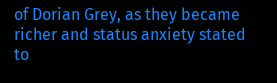of Dorian Grey, as they became richer and status anxiety stated to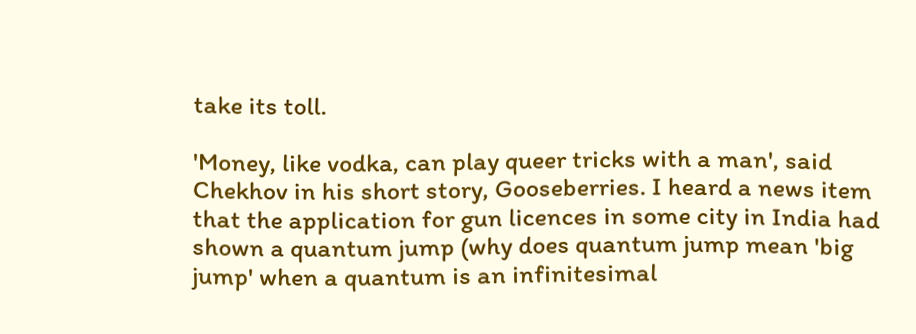take its toll.

'Money, like vodka, can play queer tricks with a man', said Chekhov in his short story, Gooseberries. I heard a news item that the application for gun licences in some city in India had shown a quantum jump (why does quantum jump mean 'big jump' when a quantum is an infinitesimal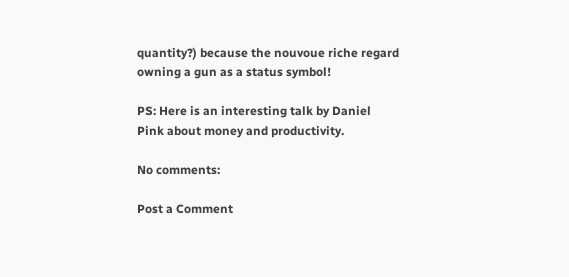quantity?) because the nouvoue riche regard owning a gun as a status symbol!

PS: Here is an interesting talk by Daniel Pink about money and productivity.

No comments:

Post a Comment